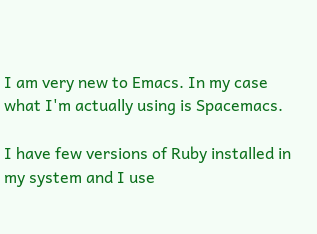I am very new to Emacs. In my case what I'm actually using is Spacemacs.

I have few versions of Ruby installed in my system and I use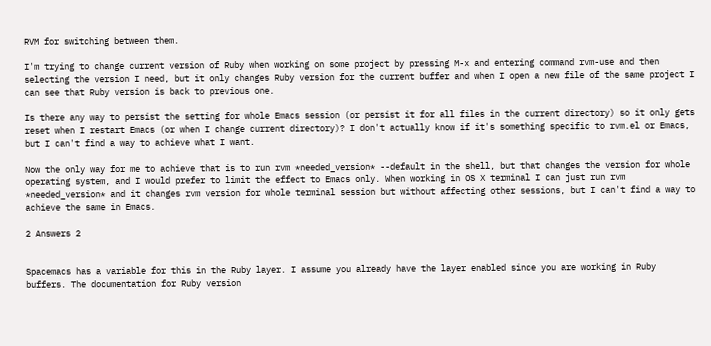RVM for switching between them.

I'm trying to change current version of Ruby when working on some project by pressing M-x and entering command rvm-use and then selecting the version I need, but it only changes Ruby version for the current buffer and when I open a new file of the same project I can see that Ruby version is back to previous one.

Is there any way to persist the setting for whole Emacs session (or persist it for all files in the current directory) so it only gets reset when I restart Emacs (or when I change current directory)? I don't actually know if it's something specific to rvm.el or Emacs, but I can't find a way to achieve what I want.

Now the only way for me to achieve that is to run rvm *needed_version* --default in the shell, but that changes the version for whole operating system, and I would prefer to limit the effect to Emacs only. When working in OS X terminal I can just run rvm *needed_version* and it changes rvm version for whole terminal session but without affecting other sessions, but I can't find a way to achieve the same in Emacs.

2 Answers 2


Spacemacs has a variable for this in the Ruby layer. I assume you already have the layer enabled since you are working in Ruby buffers. The documentation for Ruby version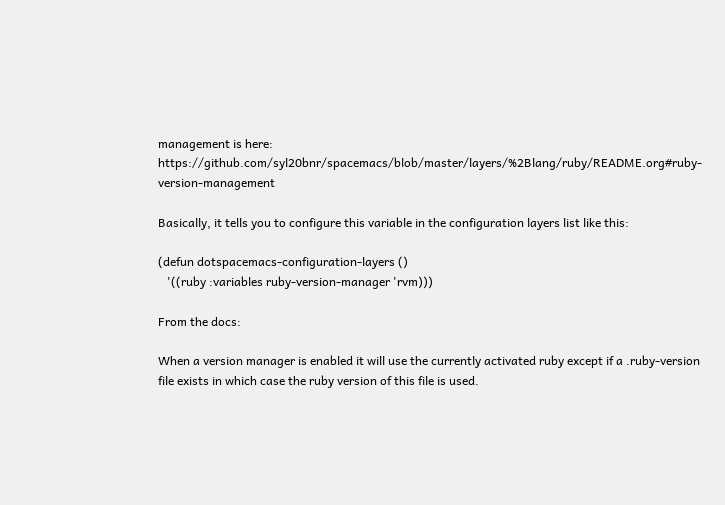management is here: https://github.com/syl20bnr/spacemacs/blob/master/layers/%2Blang/ruby/README.org#ruby-version-management

Basically, it tells you to configure this variable in the configuration layers list like this:

(defun dotspacemacs-configuration-layers ()
   '((ruby :variables ruby-version-manager 'rvm)))

From the docs:

When a version manager is enabled it will use the currently activated ruby except if a .ruby-version file exists in which case the ruby version of this file is used.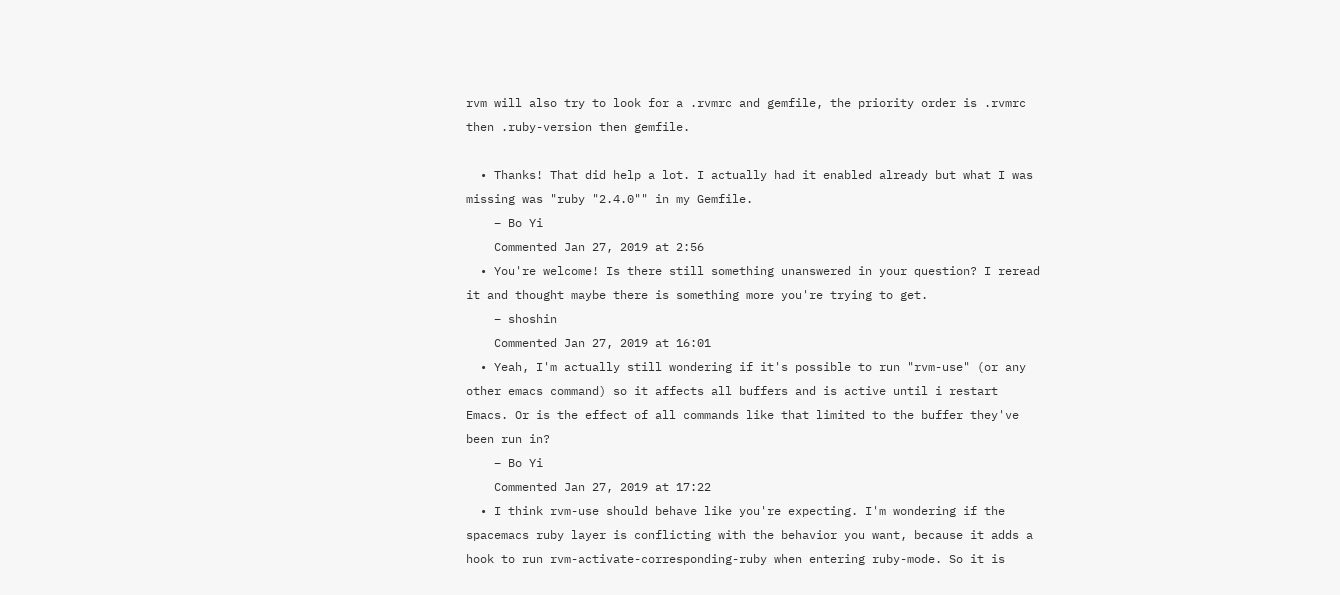rvm will also try to look for a .rvmrc and gemfile, the priority order is .rvmrc then .ruby-version then gemfile.

  • Thanks! That did help a lot. I actually had it enabled already but what I was missing was "ruby "2.4.0"" in my Gemfile.
    – Bo Yi
    Commented Jan 27, 2019 at 2:56
  • You're welcome! Is there still something unanswered in your question? I reread it and thought maybe there is something more you're trying to get.
    – shoshin
    Commented Jan 27, 2019 at 16:01
  • Yeah, I'm actually still wondering if it's possible to run "rvm-use" (or any other emacs command) so it affects all buffers and is active until i restart Emacs. Or is the effect of all commands like that limited to the buffer they've been run in?
    – Bo Yi
    Commented Jan 27, 2019 at 17:22
  • I think rvm-use should behave like you're expecting. I'm wondering if the spacemacs ruby layer is conflicting with the behavior you want, because it adds a hook to run rvm-activate-corresponding-ruby when entering ruby-mode. So it is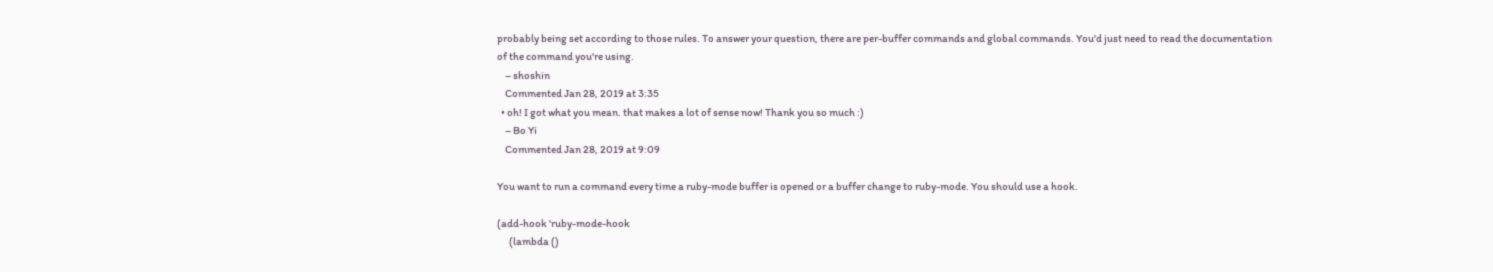probably being set according to those rules. To answer your question, there are per-buffer commands and global commands. You'd just need to read the documentation of the command you're using.
    – shoshin
    Commented Jan 28, 2019 at 3:35
  • oh! I got what you mean. that makes a lot of sense now! Thank you so much :)
    – Bo Yi
    Commented Jan 28, 2019 at 9:09

You want to run a command every time a ruby-mode buffer is opened or a buffer change to ruby-mode. You should use a hook.

(add-hook 'ruby-mode-hook
      (lambda ()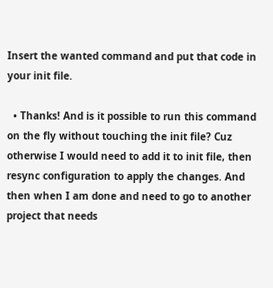Insert the wanted command and put that code in your init file.

  • Thanks! And is it possible to run this command on the fly without touching the init file? Cuz otherwise I would need to add it to init file, then resync configuration to apply the changes. And then when I am done and need to go to another project that needs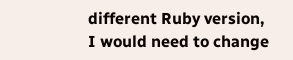different Ruby version, I would need to change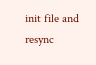init file and resync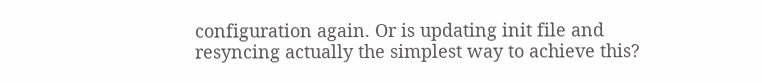configuration again. Or is updating init file and resyncing actually the simplest way to achieve this?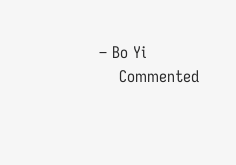– Bo Yi
    Commented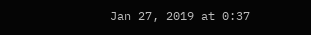Jan 27, 2019 at 0:37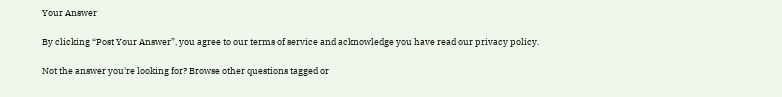Your Answer

By clicking “Post Your Answer”, you agree to our terms of service and acknowledge you have read our privacy policy.

Not the answer you're looking for? Browse other questions tagged or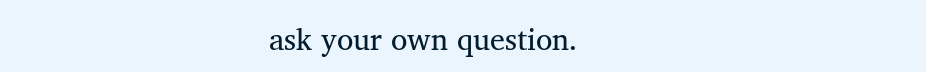ask your own question.